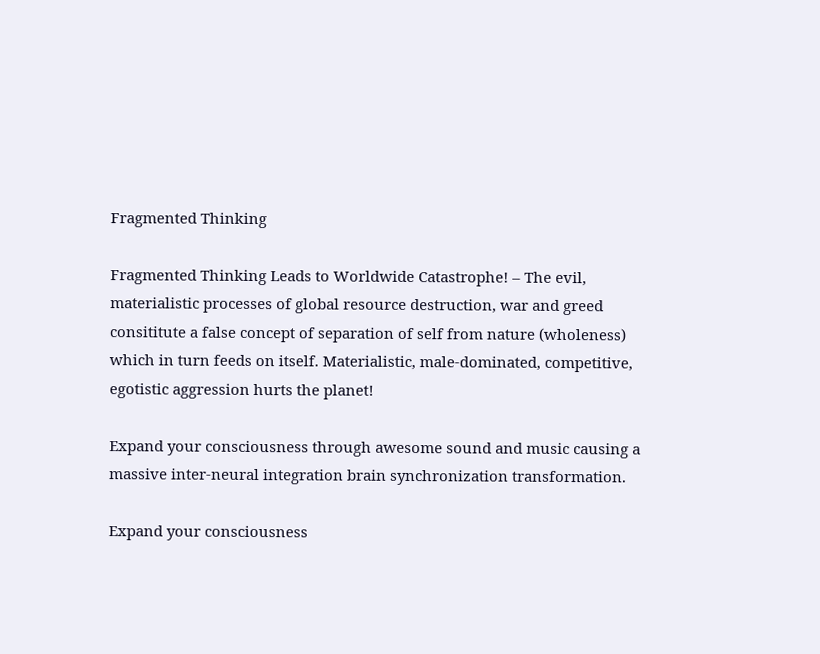Fragmented Thinking

Fragmented Thinking Leads to Worldwide Catastrophe! – The evil, materialistic processes of global resource destruction, war and greed consititute a false concept of separation of self from nature (wholeness) which in turn feeds on itself. Materialistic, male-dominated, competitive, egotistic aggression hurts the planet!

Expand your consciousness through awesome sound and music causing a massive inter-neural integration brain synchronization transformation.

Expand your consciousness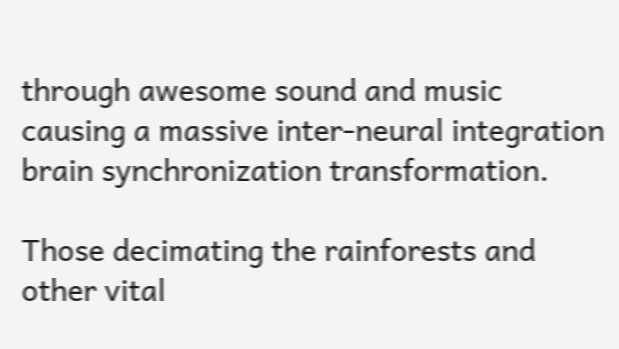through awesome sound and music causing a massive inter-neural integration brain synchronization transformation.

Those decimating the rainforests and other vital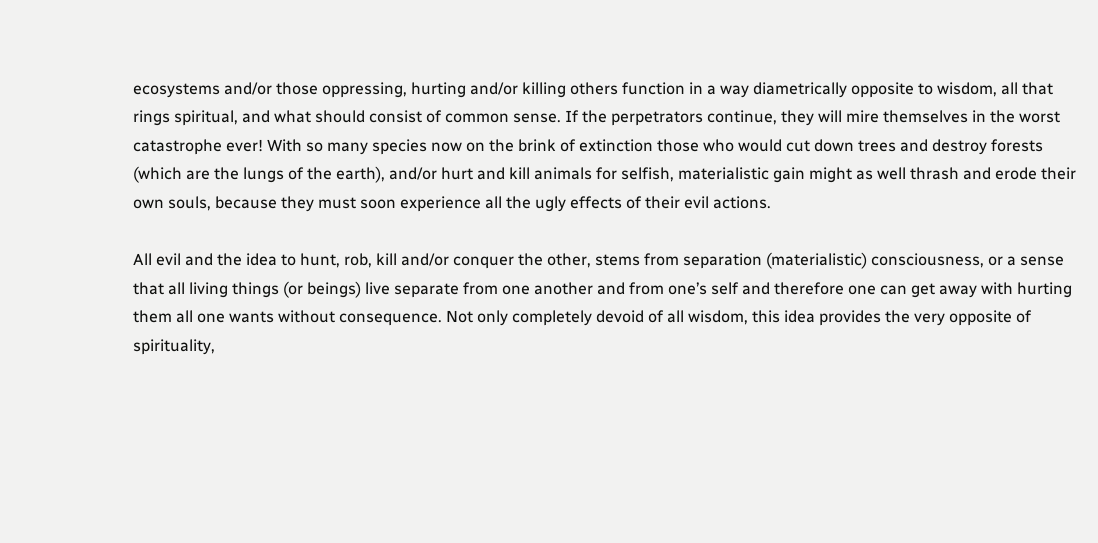ecosystems and/or those oppressing, hurting and/or killing others function in a way diametrically opposite to wisdom, all that rings spiritual, and what should consist of common sense. If the perpetrators continue, they will mire themselves in the worst catastrophe ever! With so many species now on the brink of extinction those who would cut down trees and destroy forests (which are the lungs of the earth), and/or hurt and kill animals for selfish, materialistic gain might as well thrash and erode their own souls, because they must soon experience all the ugly effects of their evil actions.

All evil and the idea to hunt, rob, kill and/or conquer the other, stems from separation (materialistic) consciousness, or a sense that all living things (or beings) live separate from one another and from one’s self and therefore one can get away with hurting them all one wants without consequence. Not only completely devoid of all wisdom, this idea provides the very opposite of spirituality,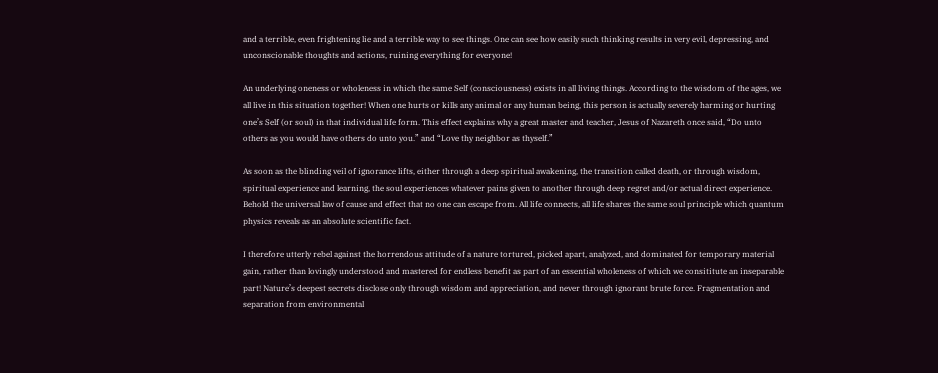and a terrible, even frightening lie and a terrible way to see things. One can see how easily such thinking results in very evil, depressing, and unconscionable thoughts and actions, ruining everything for everyone!

An underlying oneness or wholeness in which the same Self (consciousness) exists in all living things. According to the wisdom of the ages, we all live in this situation together! When one hurts or kills any animal or any human being, this person is actually severely harming or hurting one’s Self (or soul) in that individual life form. This effect explains why a great master and teacher, Jesus of Nazareth once said, “Do unto others as you would have others do unto you.” and “Love thy neighbor as thyself.”

As soon as the blinding veil of ignorance lifts, either through a deep spiritual awakening, the transition called death, or through wisdom, spiritual experience and learning, the soul experiences whatever pains given to another through deep regret and/or actual direct experience. Behold the universal law of cause and effect that no one can escape from. All life connects, all life shares the same soul principle which quantum physics reveals as an absolute scientific fact.

I therefore utterly rebel against the horrendous attitude of a nature tortured, picked apart, analyzed, and dominated for temporary material gain, rather than lovingly understood and mastered for endless benefit as part of an essential wholeness of which we consititute an inseparable part! Nature’s deepest secrets disclose only through wisdom and appreciation, and never through ignorant brute force. Fragmentation and separation from environmental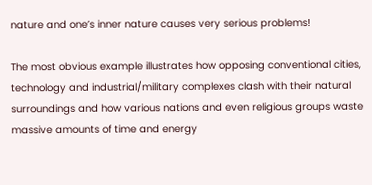nature and one’s inner nature causes very serious problems!

The most obvious example illustrates how opposing conventional cities, technology and industrial/military complexes clash with their natural surroundings and how various nations and even religious groups waste massive amounts of time and energy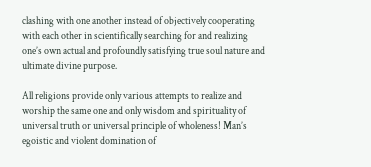clashing with one another instead of objectively cooperating with each other in scientifically searching for and realizing one’s own actual and profoundly satisfying true soul nature and ultimate divine purpose.

All religions provide only various attempts to realize and worship the same one and only wisdom and spirituality of universal truth or universal principle of wholeness! Man’s egoistic and violent domination of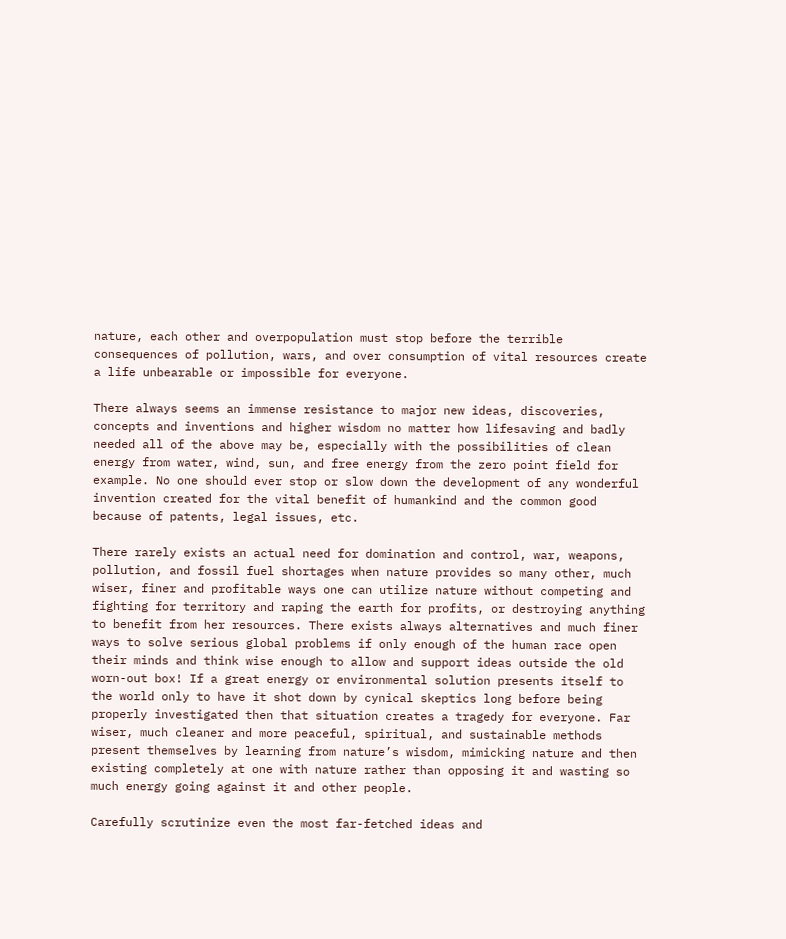nature, each other and overpopulation must stop before the terrible consequences of pollution, wars, and over consumption of vital resources create a life unbearable or impossible for everyone.

There always seems an immense resistance to major new ideas, discoveries, concepts and inventions and higher wisdom no matter how lifesaving and badly needed all of the above may be, especially with the possibilities of clean energy from water, wind, sun, and free energy from the zero point field for example. No one should ever stop or slow down the development of any wonderful invention created for the vital benefit of humankind and the common good because of patents, legal issues, etc.

There rarely exists an actual need for domination and control, war, weapons, pollution, and fossil fuel shortages when nature provides so many other, much wiser, finer and profitable ways one can utilize nature without competing and fighting for territory and raping the earth for profits, or destroying anything to benefit from her resources. There exists always alternatives and much finer ways to solve serious global problems if only enough of the human race open their minds and think wise enough to allow and support ideas outside the old worn-out box! If a great energy or environmental solution presents itself to the world only to have it shot down by cynical skeptics long before being properly investigated then that situation creates a tragedy for everyone. Far wiser, much cleaner and more peaceful, spiritual, and sustainable methods present themselves by learning from nature’s wisdom, mimicking nature and then existing completely at one with nature rather than opposing it and wasting so much energy going against it and other people.

Carefully scrutinize even the most far-fetched ideas and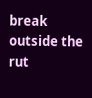break outside the rut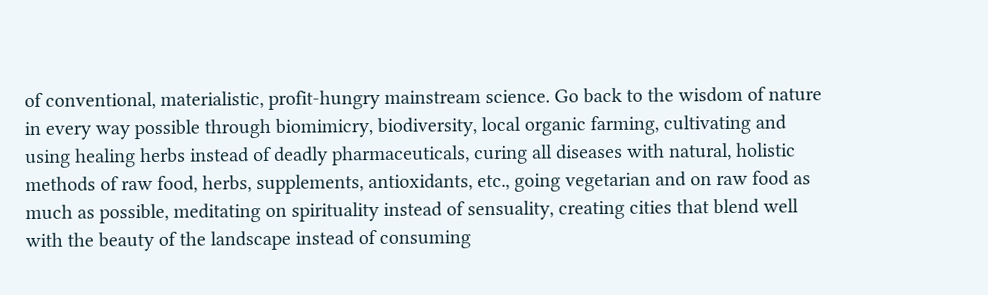of conventional, materialistic, profit-hungry mainstream science. Go back to the wisdom of nature in every way possible through biomimicry, biodiversity, local organic farming, cultivating and using healing herbs instead of deadly pharmaceuticals, curing all diseases with natural, holistic methods of raw food, herbs, supplements, antioxidants, etc., going vegetarian and on raw food as much as possible, meditating on spirituality instead of sensuality, creating cities that blend well with the beauty of the landscape instead of consuming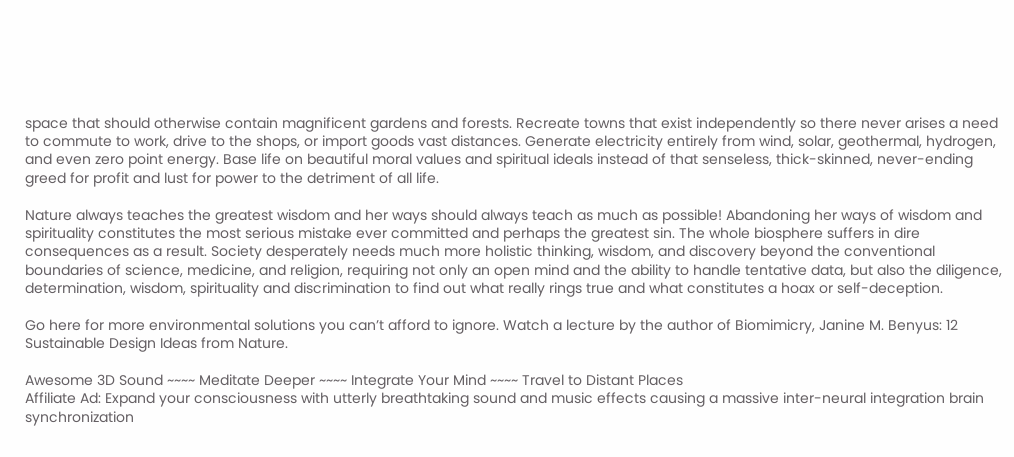space that should otherwise contain magnificent gardens and forests. Recreate towns that exist independently so there never arises a need to commute to work, drive to the shops, or import goods vast distances. Generate electricity entirely from wind, solar, geothermal, hydrogen, and even zero point energy. Base life on beautiful moral values and spiritual ideals instead of that senseless, thick-skinned, never-ending greed for profit and lust for power to the detriment of all life.

Nature always teaches the greatest wisdom and her ways should always teach as much as possible! Abandoning her ways of wisdom and spirituality constitutes the most serious mistake ever committed and perhaps the greatest sin. The whole biosphere suffers in dire consequences as a result. Society desperately needs much more holistic thinking, wisdom, and discovery beyond the conventional boundaries of science, medicine, and religion, requiring not only an open mind and the ability to handle tentative data, but also the diligence, determination, wisdom, spirituality and discrimination to find out what really rings true and what constitutes a hoax or self-deception.

Go here for more environmental solutions you can’t afford to ignore. Watch a lecture by the author of Biomimicry, Janine M. Benyus: 12 Sustainable Design Ideas from Nature.

Awesome 3D Sound ~~~~ Meditate Deeper ~~~~ Integrate Your Mind ~~~~ Travel to Distant Places
Affiliate Ad: Expand your consciousness with utterly breathtaking sound and music effects causing a massive inter-neural integration brain synchronization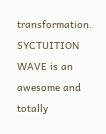transformation. SYCTUITION WAVE is an awesome and totally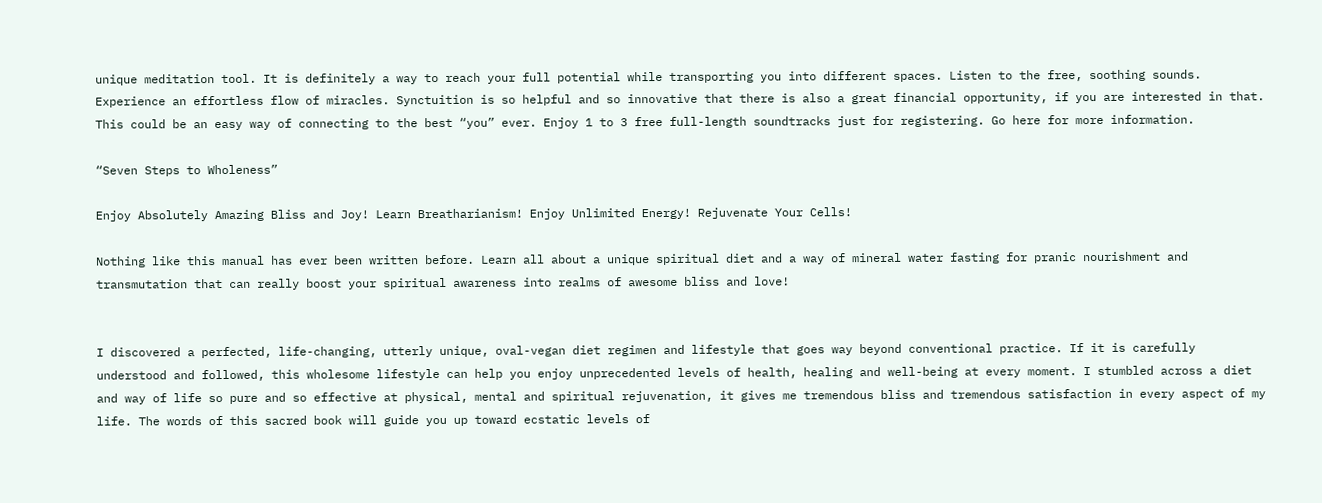unique meditation tool. It is definitely a way to reach your full potential while transporting you into different spaces. Listen to the free, soothing sounds. Experience an effortless flow of miracles. Synctuition is so helpful and so innovative that there is also a great financial opportunity, if you are interested in that. This could be an easy way of connecting to the best “you” ever. Enjoy 1 to 3 free full-length soundtracks just for registering. Go here for more information.

“Seven Steps to Wholeness”

Enjoy Absolutely Amazing Bliss and Joy! Learn Breatharianism! Enjoy Unlimited Energy! Rejuvenate Your Cells!

Nothing like this manual has ever been written before. Learn all about a unique spiritual diet and a way of mineral water fasting for pranic nourishment and transmutation that can really boost your spiritual awareness into realms of awesome bliss and love!


I discovered a perfected, life-changing, utterly unique, oval-vegan diet regimen and lifestyle that goes way beyond conventional practice. If it is carefully understood and followed, this wholesome lifestyle can help you enjoy unprecedented levels of health, healing and well-being at every moment. I stumbled across a diet and way of life so pure and so effective at physical, mental and spiritual rejuvenation, it gives me tremendous bliss and tremendous satisfaction in every aspect of my life. The words of this sacred book will guide you up toward ecstatic levels of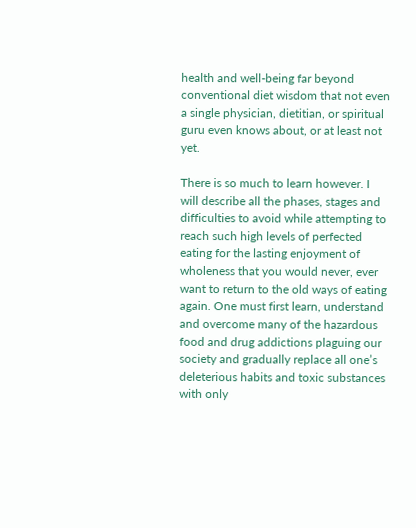health and well-being far beyond conventional diet wisdom that not even a single physician, dietitian, or spiritual guru even knows about, or at least not yet.

There is so much to learn however. I will describe all the phases, stages and difficulties to avoid while attempting to reach such high levels of perfected eating for the lasting enjoyment of wholeness that you would never, ever want to return to the old ways of eating again. One must first learn, understand and overcome many of the hazardous food and drug addictions plaguing our society and gradually replace all one’s deleterious habits and toxic substances with only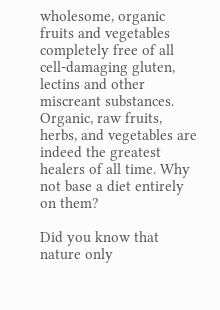wholesome, organic fruits and vegetables completely free of all cell-damaging gluten, lectins and other miscreant substances. Organic, raw fruits, herbs, and vegetables are indeed the greatest healers of all time. Why not base a diet entirely on them?

Did you know that nature only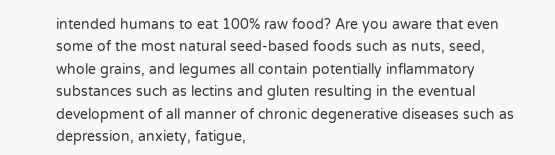intended humans to eat 100% raw food? Are you aware that even some of the most natural seed-based foods such as nuts, seed, whole grains, and legumes all contain potentially inflammatory substances such as lectins and gluten resulting in the eventual development of all manner of chronic degenerative diseases such as depression, anxiety, fatigue,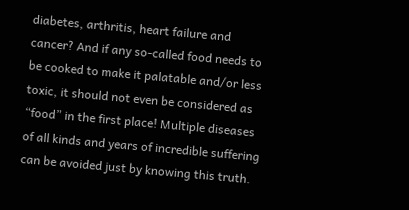diabetes, arthritis, heart failure and cancer? And if any so-called food needs to be cooked to make it palatable and/or less toxic, it should not even be considered as “food” in the first place! Multiple diseases of all kinds and years of incredible suffering can be avoided just by knowing this truth.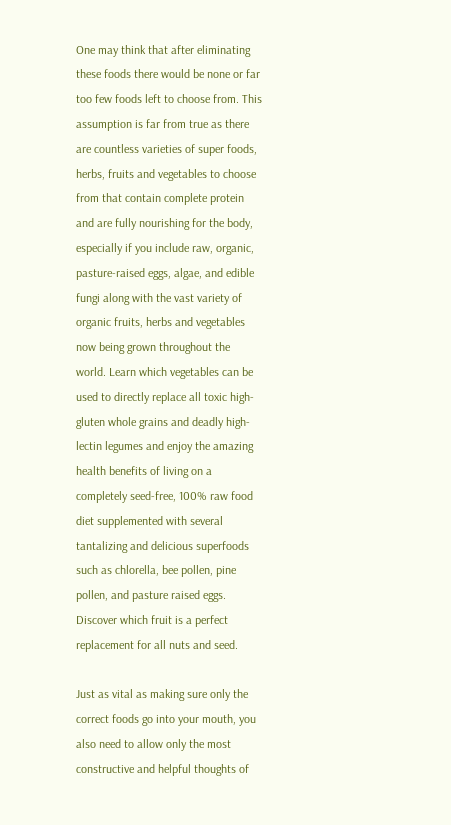One may think that after eliminating these foods there would be none or far too few foods left to choose from. This assumption is far from true as there are countless varieties of super foods, herbs, fruits and vegetables to choose from that contain complete protein and are fully nourishing for the body, especially if you include raw, organic, pasture-raised eggs, algae, and edible fungi along with the vast variety of organic fruits, herbs and vegetables now being grown throughout the world. Learn which vegetables can be used to directly replace all toxic high-gluten whole grains and deadly high-lectin legumes and enjoy the amazing health benefits of living on a completely seed-free, 100% raw food diet supplemented with several tantalizing and delicious superfoods such as chlorella, bee pollen, pine pollen, and pasture raised eggs. Discover which fruit is a perfect replacement for all nuts and seed.

Just as vital as making sure only the correct foods go into your mouth, you also need to allow only the most constructive and helpful thoughts of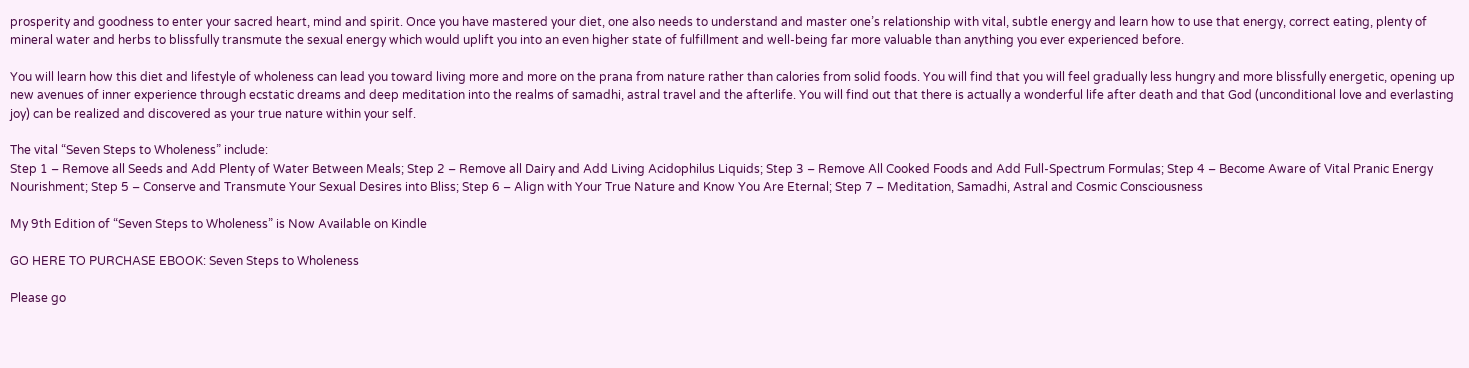prosperity and goodness to enter your sacred heart, mind and spirit. Once you have mastered your diet, one also needs to understand and master one’s relationship with vital, subtle energy and learn how to use that energy, correct eating, plenty of mineral water and herbs to blissfully transmute the sexual energy which would uplift you into an even higher state of fulfillment and well-being far more valuable than anything you ever experienced before.

You will learn how this diet and lifestyle of wholeness can lead you toward living more and more on the prana from nature rather than calories from solid foods. You will find that you will feel gradually less hungry and more blissfully energetic, opening up new avenues of inner experience through ecstatic dreams and deep meditation into the realms of samadhi, astral travel and the afterlife. You will find out that there is actually a wonderful life after death and that God (unconditional love and everlasting joy) can be realized and discovered as your true nature within your self.

The vital “Seven Steps to Wholeness” include:
Step 1 – Remove all Seeds and Add Plenty of Water Between Meals; Step 2 – Remove all Dairy and Add Living Acidophilus Liquids; Step 3 – Remove All Cooked Foods and Add Full-Spectrum Formulas; Step 4 – Become Aware of Vital Pranic Energy Nourishment; Step 5 – Conserve and Transmute Your Sexual Desires into Bliss; Step 6 – Align with Your True Nature and Know You Are Eternal; Step 7 – Meditation, Samadhi, Astral and Cosmic Consciousness

My 9th Edition of “Seven Steps to Wholeness” is Now Available on Kindle

GO HERE TO PURCHASE EBOOK: Seven Steps to Wholeness

Please go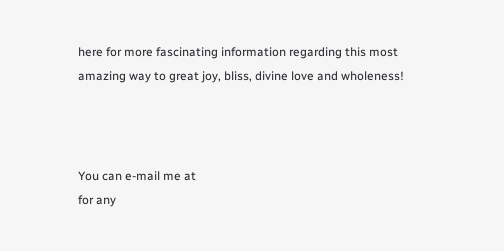here for more fascinating information regarding this most amazing way to great joy, bliss, divine love and wholeness!



You can e-mail me at
for any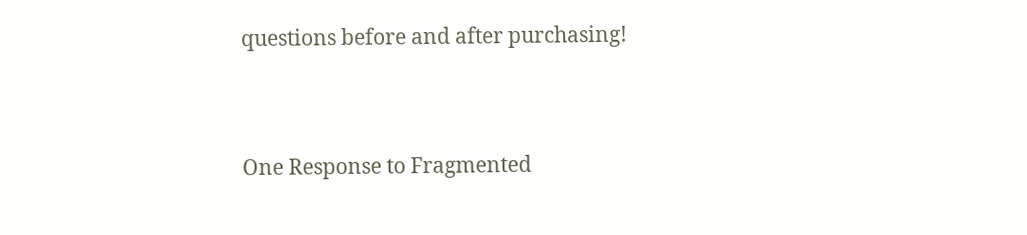questions before and after purchasing!


One Response to Fragmented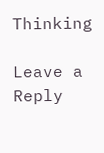Thinking

Leave a Reply